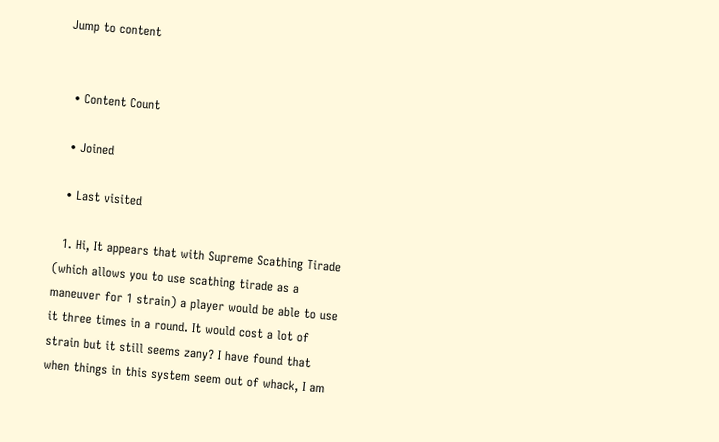Jump to content


  • Content Count

  • Joined

  • Last visited

  1. Hi, It appears that with Supreme Scathing Tirade (which allows you to use scathing tirade as a maneuver for 1 strain) a player would be able to use it three times in a round. It would cost a lot of strain but it still seems zany? I have found that when things in this system seem out of whack, I am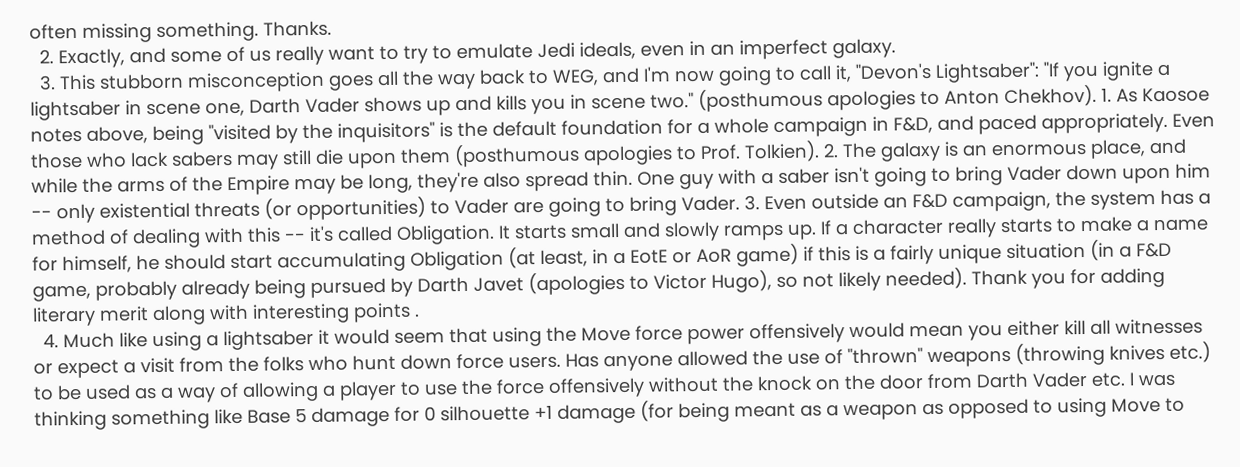often missing something. Thanks.
  2. Exactly, and some of us really want to try to emulate Jedi ideals, even in an imperfect galaxy.
  3. This stubborn misconception goes all the way back to WEG, and I'm now going to call it, "Devon's Lightsaber": "If you ignite a lightsaber in scene one, Darth Vader shows up and kills you in scene two." (posthumous apologies to Anton Chekhov). 1. As Kaosoe notes above, being "visited by the inquisitors" is the default foundation for a whole campaign in F&D, and paced appropriately. Even those who lack sabers may still die upon them (posthumous apologies to Prof. Tolkien). 2. The galaxy is an enormous place, and while the arms of the Empire may be long, they're also spread thin. One guy with a saber isn't going to bring Vader down upon him -- only existential threats (or opportunities) to Vader are going to bring Vader. 3. Even outside an F&D campaign, the system has a method of dealing with this -- it's called Obligation. It starts small and slowly ramps up. If a character really starts to make a name for himself, he should start accumulating Obligation (at least, in a EotE or AoR game) if this is a fairly unique situation (in a F&D game, probably already being pursued by Darth Javet (apologies to Victor Hugo), so not likely needed). Thank you for adding literary merit along with interesting points .
  4. Much like using a lightsaber it would seem that using the Move force power offensively would mean you either kill all witnesses or expect a visit from the folks who hunt down force users. Has anyone allowed the use of "thrown" weapons (throwing knives etc.) to be used as a way of allowing a player to use the force offensively without the knock on the door from Darth Vader etc. I was thinking something like Base 5 damage for 0 silhouette +1 damage (for being meant as a weapon as opposed to using Move to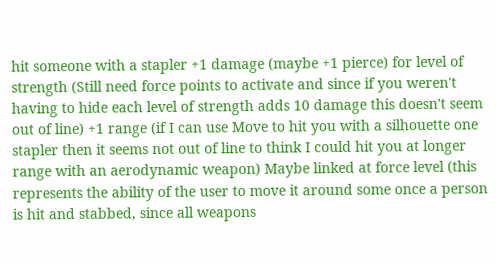hit someone with a stapler +1 damage (maybe +1 pierce) for level of strength (Still need force points to activate and since if you weren't having to hide each level of strength adds 10 damage this doesn't seem out of line) +1 range (if I can use Move to hit you with a silhouette one stapler then it seems not out of line to think I could hit you at longer range with an aerodynamic weapon) Maybe linked at force level (this represents the ability of the user to move it around some once a person is hit and stabbed, since all weapons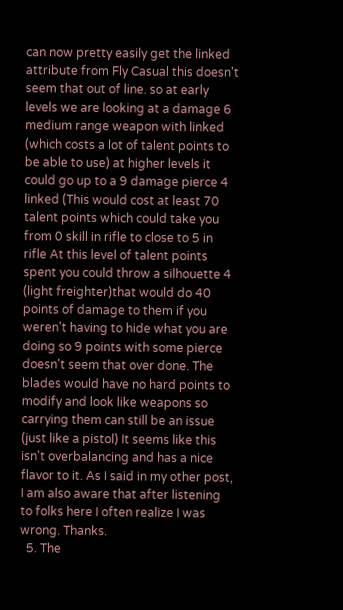can now pretty easily get the linked attribute from Fly Casual this doesn't seem that out of line. so at early levels we are looking at a damage 6 medium range weapon with linked (which costs a lot of talent points to be able to use) at higher levels it could go up to a 9 damage pierce 4 linked (This would cost at least 70 talent points which could take you from 0 skill in rifle to close to 5 in rifle At this level of talent points spent you could throw a silhouette 4 (light freighter)that would do 40 points of damage to them if you weren't having to hide what you are doing so 9 points with some pierce doesn't seem that over done. The blades would have no hard points to modify and look like weapons so carrying them can still be an issue (just like a pistol) It seems like this isn't overbalancing and has a nice flavor to it. As I said in my other post, I am also aware that after listening to folks here I often realize I was wrong. Thanks.
  5. The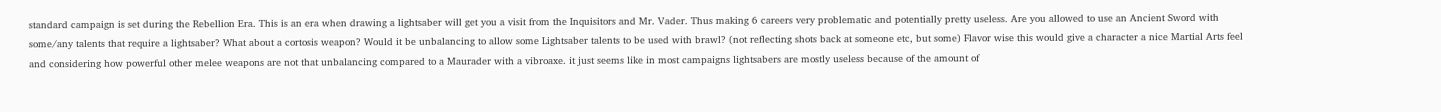standard campaign is set during the Rebellion Era. This is an era when drawing a lightsaber will get you a visit from the Inquisitors and Mr. Vader. Thus making 6 careers very problematic and potentially pretty useless. Are you allowed to use an Ancient Sword with some/any talents that require a lightsaber? What about a cortosis weapon? Would it be unbalancing to allow some Lightsaber talents to be used with brawl? (not reflecting shots back at someone etc, but some) Flavor wise this would give a character a nice Martial Arts feel and considering how powerful other melee weapons are not that unbalancing compared to a Maurader with a vibroaxe. it just seems like in most campaigns lightsabers are mostly useless because of the amount of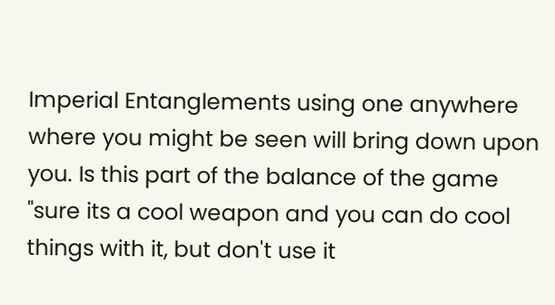Imperial Entanglements using one anywhere where you might be seen will bring down upon you. Is this part of the balance of the game "sure its a cool weapon and you can do cool things with it, but don't use it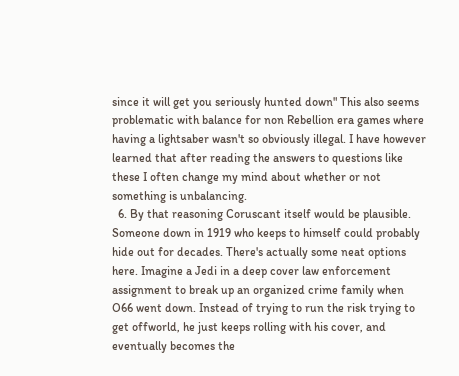since it will get you seriously hunted down" This also seems problematic with balance for non Rebellion era games where having a lightsaber wasn't so obviously illegal. I have however learned that after reading the answers to questions like these I often change my mind about whether or not something is unbalancing.
  6. By that reasoning Coruscant itself would be plausible. Someone down in 1919 who keeps to himself could probably hide out for decades. There's actually some neat options here. Imagine a Jedi in a deep cover law enforcement assignment to break up an organized crime family when O66 went down. Instead of trying to run the risk trying to get offworld, he just keeps rolling with his cover, and eventually becomes the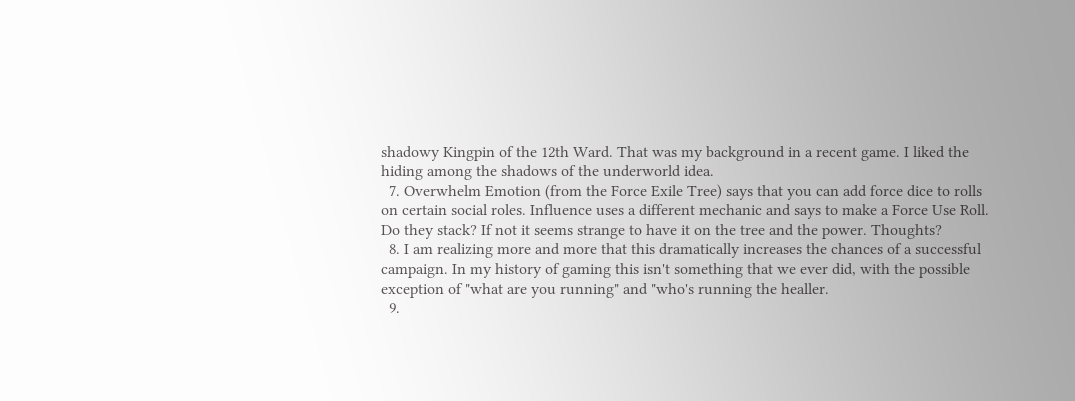shadowy Kingpin of the 12th Ward. That was my background in a recent game. I liked the hiding among the shadows of the underworld idea.
  7. Overwhelm Emotion (from the Force Exile Tree) says that you can add force dice to rolls on certain social roles. Influence uses a different mechanic and says to make a Force Use Roll. Do they stack? If not it seems strange to have it on the tree and the power. Thoughts?
  8. I am realizing more and more that this dramatically increases the chances of a successful campaign. In my history of gaming this isn't something that we ever did, with the possible exception of "what are you running" and "who's running the healler.
  9.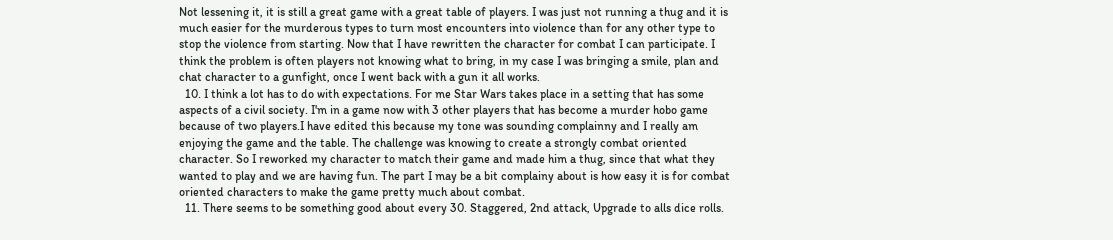Not lessening it, it is still a great game with a great table of players. I was just not running a thug and it is much easier for the murderous types to turn most encounters into violence than for any other type to stop the violence from starting. Now that I have rewritten the character for combat I can participate. I think the problem is often players not knowing what to bring, in my case I was bringing a smile, plan and chat character to a gunfight, once I went back with a gun it all works.
  10. I think a lot has to do with expectations. For me Star Wars takes place in a setting that has some aspects of a civil society. I'm in a game now with 3 other players that has become a murder hobo game because of two players.I have edited this because my tone was sounding complainny and I really am enjoying the game and the table. The challenge was knowing to create a strongly combat oriented character. So I reworked my character to match their game and made him a thug, since that what they wanted to play and we are having fun. The part I may be a bit complainy about is how easy it is for combat oriented characters to make the game pretty much about combat.
  11. There seems to be something good about every 30. Staggered, 2nd attack, Upgrade to alls dice rolls.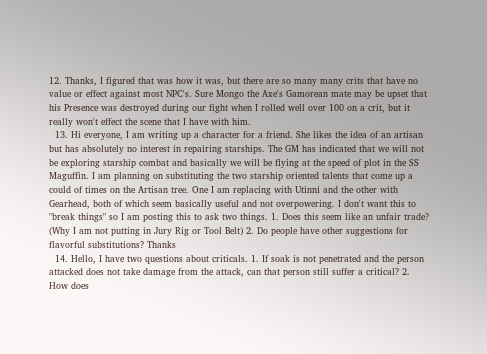12. Thanks, I figured that was how it was, but there are so many many crits that have no value or effect against most NPC's. Sure Mongo the Axe's Gamorean mate may be upset that his Presence was destroyed during our fight when I rolled well over 100 on a crit, but it really won't effect the scene that I have with him.
  13. Hi everyone, I am writing up a character for a friend. She likes the idea of an artisan but has absolutely no interest in repairing starships. The GM has indicated that we will not be exploring starship combat and basically we will be flying at the speed of plot in the SS Maguffin. I am planning on substituting the two starship oriented talents that come up a could of times on the Artisan tree. One I am replacing with Utinni and the other with Gearhead, both of which seem basically useful and not overpowering. I don't want this to "break things" so I am posting this to ask two things. 1. Does this seem like an unfair trade? (Why I am not putting in Jury Rig or Tool Belt) 2. Do people have other suggestions for flavorful substitutions? Thanks
  14. Hello, I have two questions about criticals. 1. If soak is not penetrated and the person attacked does not take damage from the attack, can that person still suffer a critical? 2. How does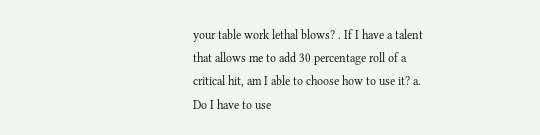your table work lethal blows? . If I have a talent that allows me to add 30 percentage roll of a critical hit, am I able to choose how to use it? a. Do I have to use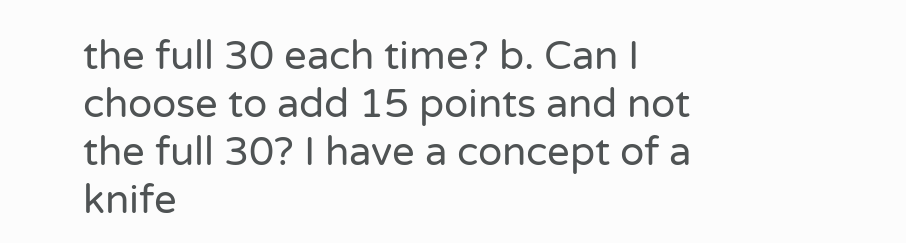the full 30 each time? b. Can I choose to add 15 points and not the full 30? I have a concept of a knife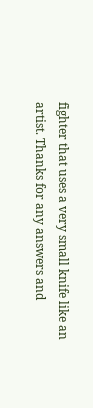fighter that uses a very small knife like an artist. Thanks for any answers and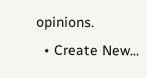opinions.
  • Create New...